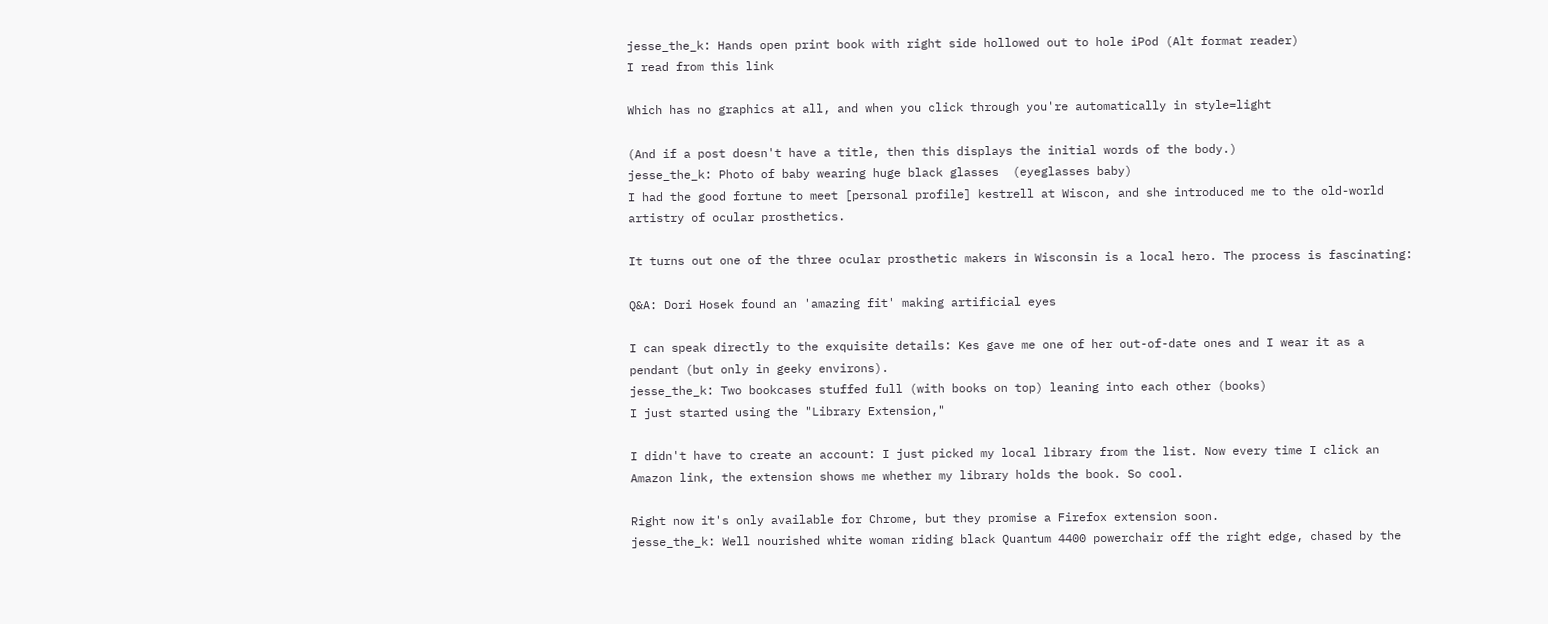jesse_the_k: Hands open print book with right side hollowed out to hole iPod (Alt format reader)
I read from this link

Which has no graphics at all, and when you click through you're automatically in style=light

(And if a post doesn't have a title, then this displays the initial words of the body.)
jesse_the_k: Photo of baby wearing huge black glasses  (eyeglasses baby)
I had the good fortune to meet [personal profile] kestrell at Wiscon, and she introduced me to the old-world artistry of ocular prosthetics.

It turns out one of the three ocular prosthetic makers in Wisconsin is a local hero. The process is fascinating:

Q&A: Dori Hosek found an 'amazing fit' making artificial eyes

I can speak directly to the exquisite details: Kes gave me one of her out-of-date ones and I wear it as a pendant (but only in geeky environs).
jesse_the_k: Two bookcases stuffed full (with books on top) leaning into each other (books)
I just started using the "Library Extension,"

I didn't have to create an account: I just picked my local library from the list. Now every time I click an Amazon link, the extension shows me whether my library holds the book. So cool.

Right now it's only available for Chrome, but they promise a Firefox extension soon.
jesse_the_k: Well nourished white woman riding black Quantum 4400 powerchair off the right edge, chased by the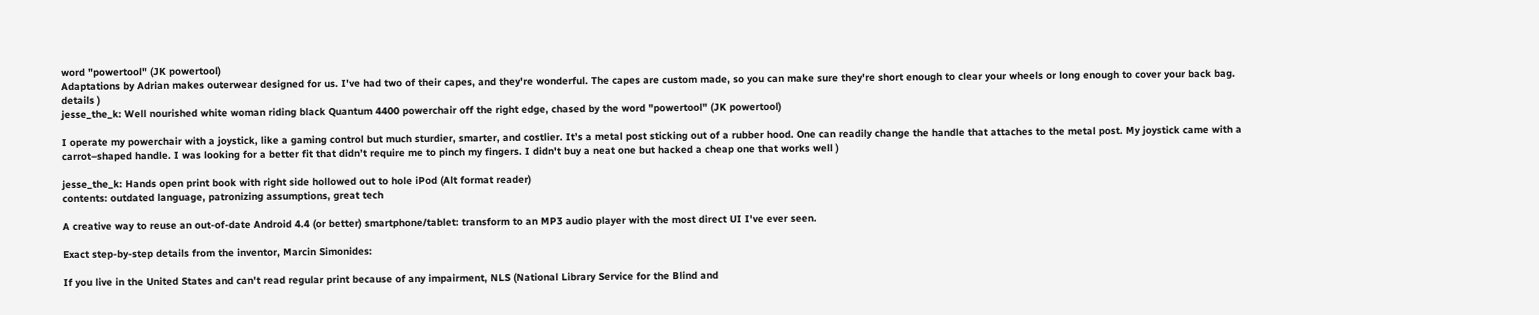word "powertool" (JK powertool)
Adaptations by Adrian makes outerwear designed for us. I've had two of their capes, and they're wonderful. The capes are custom made, so you can make sure they're short enough to clear your wheels or long enough to cover your back bag. details )
jesse_the_k: Well nourished white woman riding black Quantum 4400 powerchair off the right edge, chased by the word "powertool" (JK powertool)

I operate my powerchair with a joystick, like a gaming control but much sturdier, smarter, and costlier. It’s a metal post sticking out of a rubber hood. One can readily change the handle that attaches to the metal post. My joystick came with a carrot–shaped handle. I was looking for a better fit that didn’t require me to pinch my fingers. I didn't buy a neat one but hacked a cheap one that works well )

jesse_the_k: Hands open print book with right side hollowed out to hole iPod (Alt format reader)
contents: outdated language, patronizing assumptions, great tech

A creative way to reuse an out-of-date Android 4.4 (or better) smartphone/tablet: transform to an MP3 audio player with the most direct UI I've ever seen.

Exact step-by-step details from the inventor, Marcin Simonides:

If you live in the United States and can't read regular print because of any impairment, NLS (National Library Service for the Blind and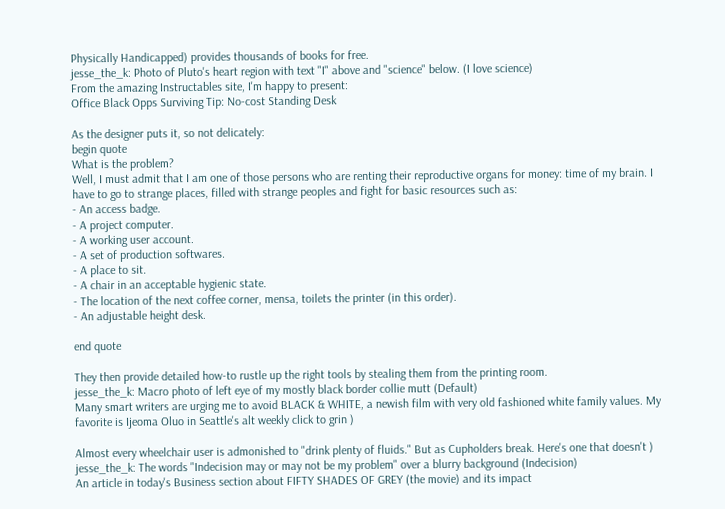Physically Handicapped) provides thousands of books for free.
jesse_the_k: Photo of Pluto's heart region with text "I" above and "science" below. (I love science)
From the amazing Instructables site, I'm happy to present:
Office Black Opps Surviving Tip: No-cost Standing Desk

As the designer puts it, so not delicately:
begin quote
What is the problem?
Well, I must admit that I am one of those persons who are renting their reproductive organs for money: time of my brain. I have to go to strange places, filled with strange peoples and fight for basic resources such as:
- An access badge.
- A project computer.
- A working user account.
- A set of production softwares.
- A place to sit.
- A chair in an acceptable hygienic state.
- The location of the next coffee corner, mensa, toilets the printer (in this order).
- An adjustable height desk.

end quote

They then provide detailed how-to rustle up the right tools by stealing them from the printing room.
jesse_the_k: Macro photo of left eye of my mostly black border collie mutt (Default)
Many smart writers are urging me to avoid BLACK & WHITE, a newish film with very old fashioned white family values. My favorite is Ijeoma Oluo in Seattle's alt weekly click to grin )

Almost every wheelchair user is admonished to "drink plenty of fluids." But as Cupholders break. Here's one that doesn't )
jesse_the_k: The words "Indecision may or may not be my problem" over a blurry background (Indecision)
An article in today's Business section about FIFTY SHADES OF GREY (the movie) and its impact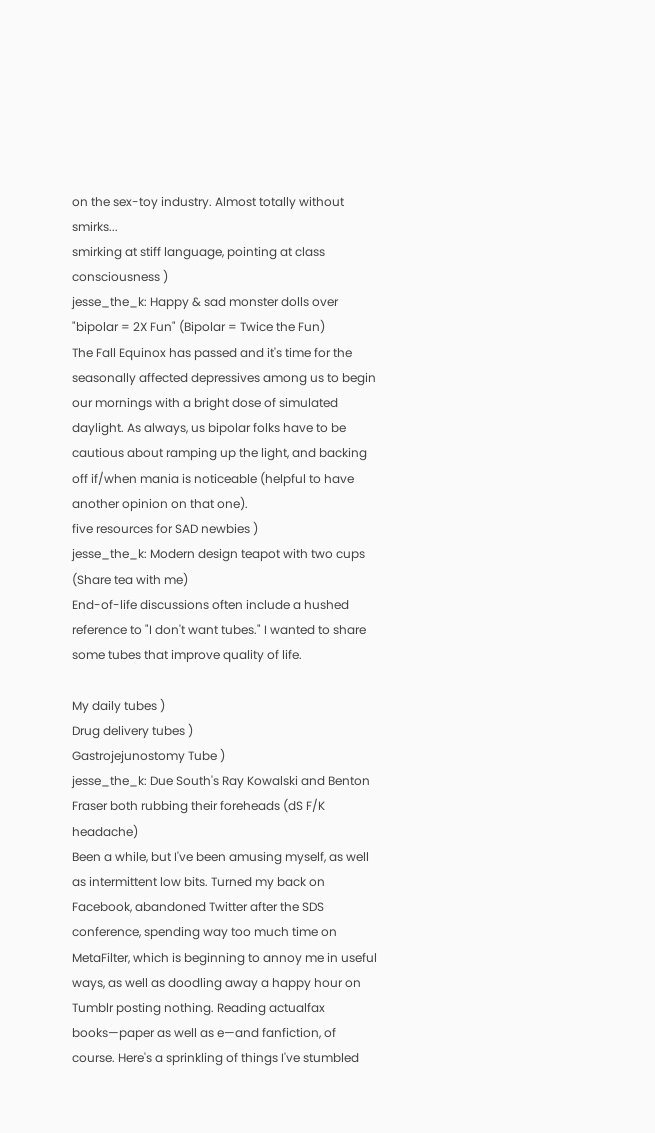on the sex-toy industry. Almost totally without smirks...
smirking at stiff language, pointing at class consciousness )
jesse_the_k: Happy & sad monster dolls over "bipolar = 2X Fun" (Bipolar = Twice the Fun)
The Fall Equinox has passed and it's time for the seasonally affected depressives among us to begin our mornings with a bright dose of simulated daylight. As always, us bipolar folks have to be cautious about ramping up the light, and backing off if/when mania is noticeable (helpful to have another opinion on that one).
five resources for SAD newbies )
jesse_the_k: Modern design teapot with two cups (Share tea with me)
End-of-life discussions often include a hushed reference to "I don't want tubes." I wanted to share some tubes that improve quality of life.

My daily tubes )
Drug delivery tubes )
Gastrojejunostomy Tube )
jesse_the_k: Due South's Ray Kowalski and Benton Fraser both rubbing their foreheads (dS F/K headache)
Been a while, but I've been amusing myself, as well as intermittent low bits. Turned my back on Facebook, abandoned Twitter after the SDS conference, spending way too much time on MetaFilter, which is beginning to annoy me in useful ways, as well as doodling away a happy hour on Tumblr posting nothing. Reading actualfax books—paper as well as e—and fanfiction, of course. Here's a sprinkling of things I've stumbled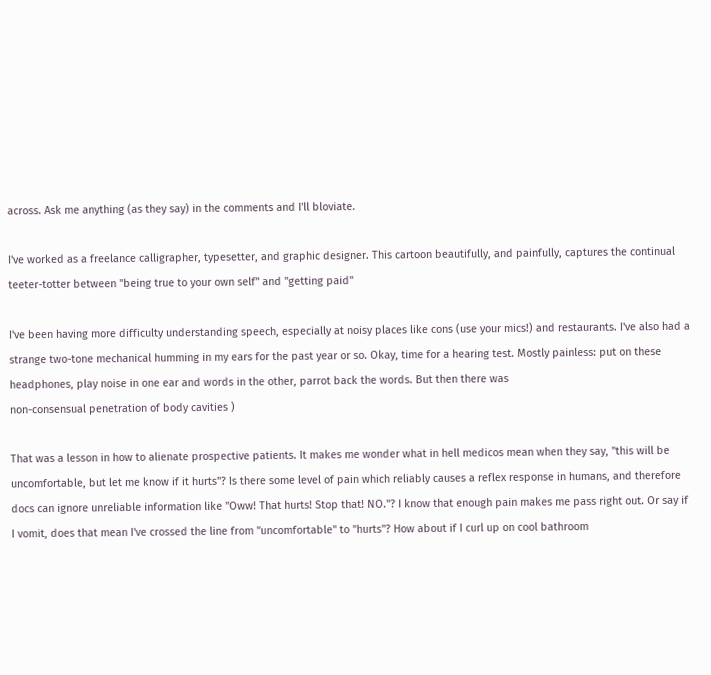across. Ask me anything (as they say) in the comments and I'll bloviate.

I've worked as a freelance calligrapher, typesetter, and graphic designer. This cartoon beautifully, and painfully, captures the continual teeter-totter between "being true to your own self" and "getting paid"

I've been having more difficulty understanding speech, especially at noisy places like cons (use your mics!) and restaurants. I've also had a strange two-tone mechanical humming in my ears for the past year or so. Okay, time for a hearing test. Mostly painless: put on these headphones, play noise in one ear and words in the other, parrot back the words. But then there was
non-consensual penetration of body cavities )

That was a lesson in how to alienate prospective patients. It makes me wonder what in hell medicos mean when they say, "this will be uncomfortable, but let me know if it hurts"? Is there some level of pain which reliably causes a reflex response in humans, and therefore docs can ignore unreliable information like "Oww! That hurts! Stop that! NO."? I know that enough pain makes me pass right out. Or say if I vomit, does that mean I've crossed the line from "uncomfortable" to "hurts"? How about if I curl up on cool bathroom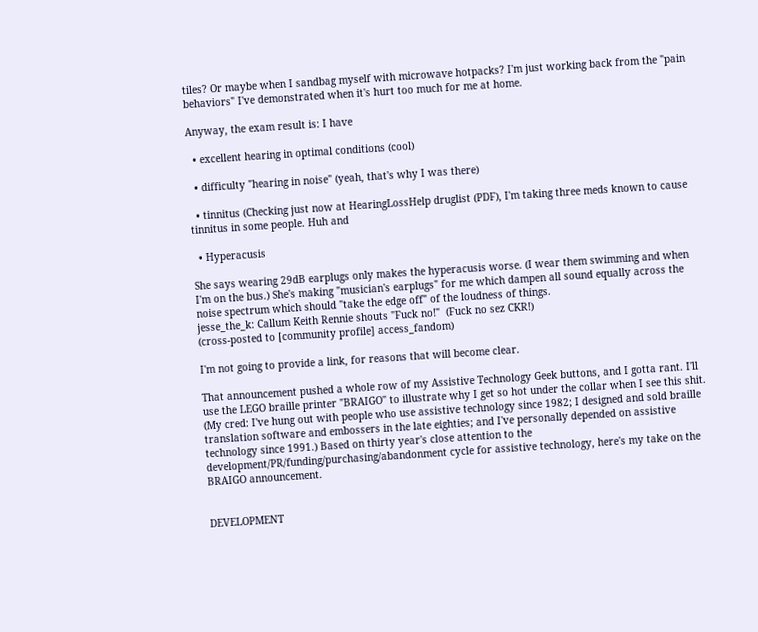tiles? Or maybe when I sandbag myself with microwave hotpacks? I'm just working back from the "pain behaviors" I've demonstrated when it's hurt too much for me at home.

Anyway, the exam result is: I have

  • excellent hearing in optimal conditions (cool)

  • difficulty "hearing in noise" (yeah, that's why I was there)

  • tinnitus (Checking just now at HearingLossHelp druglist (PDF), I'm taking three meds known to cause tinnitus in some people. Huh and

  • Hyperacusis

She says wearing 29dB earplugs only makes the hyperacusis worse. (I wear them swimming and when I'm on the bus.) She's making "musician's earplugs" for me which dampen all sound equally across the noise spectrum which should "take the edge off" of the loudness of things.
jesse_the_k: Callum Keith Rennie shouts "Fuck no!"  (Fuck no sez CKR!)
(cross-posted to [community profile] access_fandom)

I'm not going to provide a link, for reasons that will become clear.

That announcement pushed a whole row of my Assistive Technology Geek buttons, and I gotta rant. I'll use the LEGO braille printer "BRAIGO" to illustrate why I get so hot under the collar when I see this shit. (My cred: I've hung out with people who use assistive technology since 1982; I designed and sold braille translation software and embossers in the late eighties; and I've personally depended on assistive technology since 1991.) Based on thirty year's close attention to the development/PR/funding/purchasing/abandonment cycle for assistive technology, here's my take on the BRAIGO announcement.


DEVELOPMENT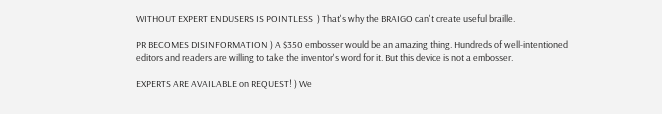WITHOUT EXPERT ENDUSERS IS POINTLESS  ) That's why the BRAIGO can't create useful braille.

PR BECOMES DISINFORMATION ) A $350 embosser would be an amazing thing. Hundreds of well-intentioned editors and readers are willing to take the inventor's word for it. But this device is not a embosser.

EXPERTS ARE AVAILABLE on REQUEST! ) We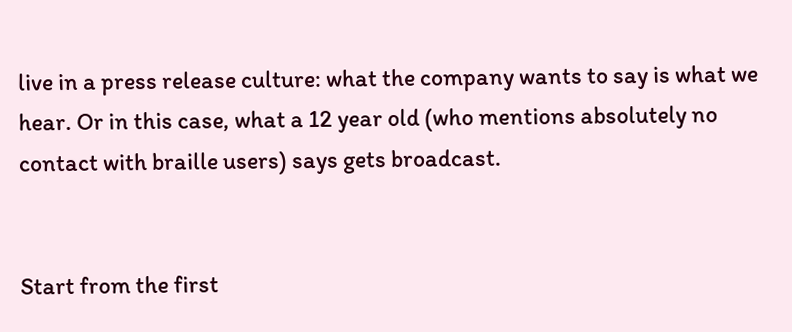live in a press release culture: what the company wants to say is what we hear. Or in this case, what a 12 year old (who mentions absolutely no contact with braille users) says gets broadcast.


Start from the first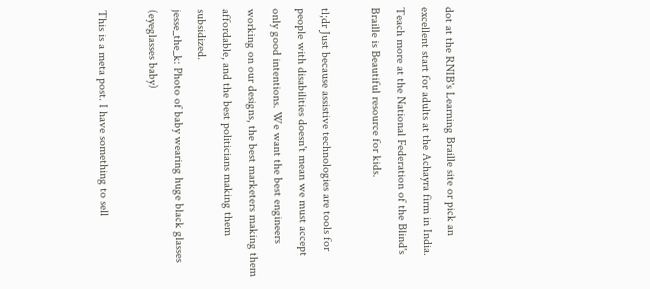dot at the RNIB's Learning Braille site or pick an excellent start for adults at the Achayra firm in India. Teach more at the National Federation of the Blind's Braille is Beautiful resource for kids.

tl;dr Just because assistive technologies are tools for people with disabilities doesn't mean we must accept only good intentions. We want the best engineers working on our designs, the best marketers making them affordable, and the best politicians making them subsidized.
jesse_the_k: Photo of baby wearing huge black glasses  (eyeglasses baby)

This is a meta post. I have something to sell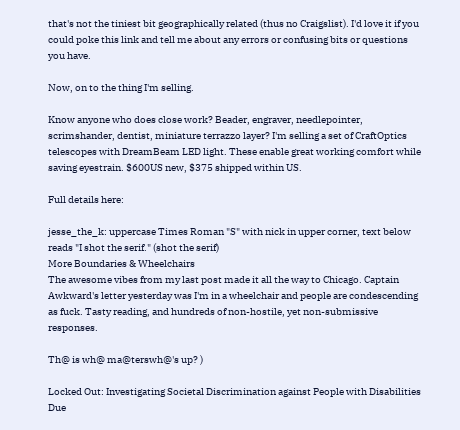that's not the tiniest bit geographically related (thus no Craigslist). I'd love it if you could poke this link and tell me about any errors or confusing bits or questions you have.

Now, on to the thing I'm selling.

Know anyone who does close work? Beader, engraver, needlepointer, scrimshander, dentist, miniature terrazzo layer? I'm selling a set of CraftOptics telescopes with DreamBeam LED light. These enable great working comfort while saving eyestrain. $600US new, $375 shipped within US.

Full details here:

jesse_the_k: uppercase Times Roman "S" with nick in upper corner, text below reads "I shot the serif." (shot the serif)
More Boundaries & Wheelchairs
The awesome vibes from my last post made it all the way to Chicago. Captain Awkward's letter yesterday was I'm in a wheelchair and people are condescending as fuck. Tasty reading, and hundreds of non-hostile, yet non-submissive responses.

Th@ is wh@ ma@terswh@'s up? )

Locked Out: Investigating Societal Discrimination against People with Disabilities Due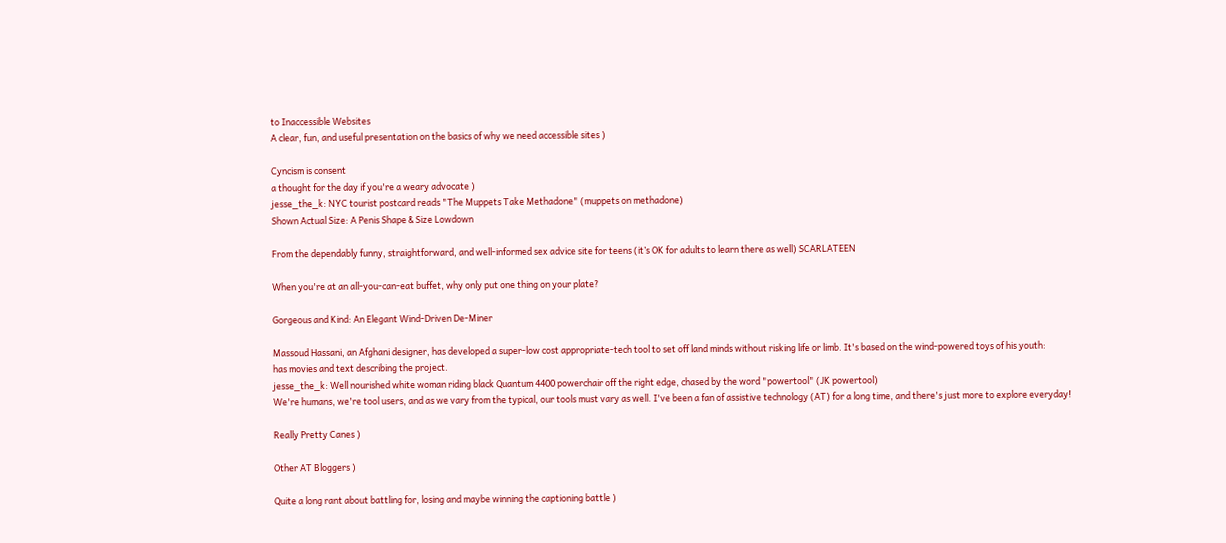to Inaccessible Websites
A clear, fun, and useful presentation on the basics of why we need accessible sites )

Cyncism is consent
a thought for the day if you're a weary advocate )
jesse_the_k: NYC tourist postcard reads "The Muppets Take Methadone" (muppets on methadone)
Shown Actual Size: A Penis Shape & Size Lowdown

From the dependably funny, straightforward, and well-informed sex advice site for teens (it’s OK for adults to learn there as well) SCARLATEEN

When you're at an all-you-can-eat buffet, why only put one thing on your plate?

Gorgeous and Kind: An Elegant Wind-Driven De-Miner

Massoud Hassani, an Afghani designer, has developed a super-low cost appropriate-tech tool to set off land minds without risking life or limb. It's based on the wind-powered toys of his youth:
has movies and text describing the project.
jesse_the_k: Well nourished white woman riding black Quantum 4400 powerchair off the right edge, chased by the word "powertool" (JK powertool)
We're humans, we're tool users, and as we vary from the typical, our tools must vary as well. I've been a fan of assistive technology (AT) for a long time, and there's just more to explore everyday!

Really Pretty Canes )

Other AT Bloggers )

Quite a long rant about battling for, losing and maybe winning the captioning battle )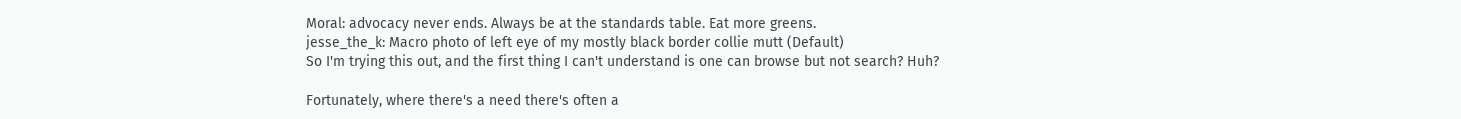Moral: advocacy never ends. Always be at the standards table. Eat more greens.
jesse_the_k: Macro photo of left eye of my mostly black border collie mutt (Default)
So I'm trying this out, and the first thing I can't understand is one can browse but not search? Huh?

Fortunately, where there's a need there's often a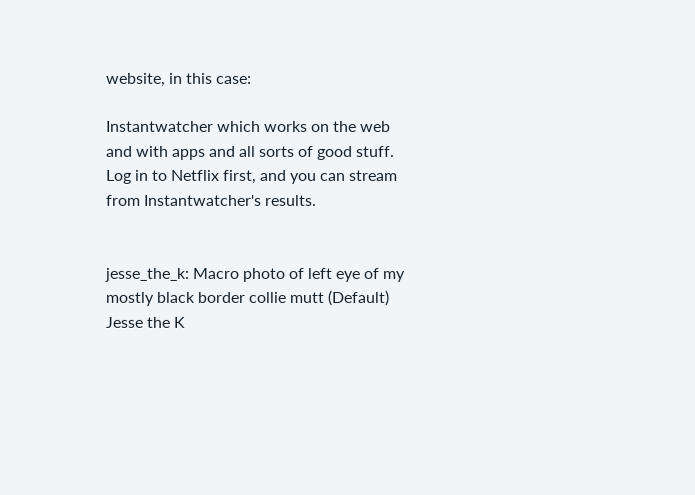website, in this case:

Instantwatcher which works on the web and with apps and all sorts of good stuff. Log in to Netflix first, and you can stream from Instantwatcher's results.


jesse_the_k: Macro photo of left eye of my mostly black border collie mutt (Default)
Jesse the K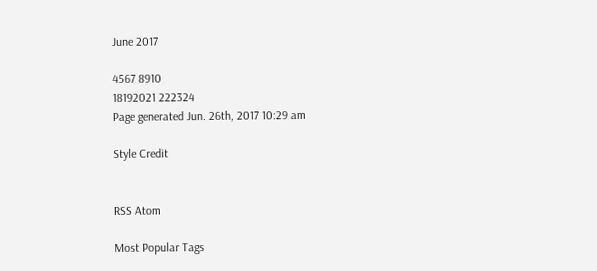June 2017

4567 8910
18192021 222324
Page generated Jun. 26th, 2017 10:29 am

Style Credit


RSS Atom

Most Popular Tags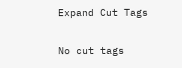Expand Cut Tags

No cut tags